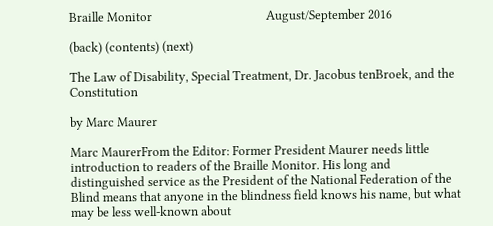Braille Monitor                                      August/September 2016

(back) (contents) (next)

The Law of Disability, Special Treatment, Dr. Jacobus tenBroek, and the Constitution

by Marc Maurer

Marc MaurerFrom the Editor: Former President Maurer needs little introduction to readers of the Braille Monitor. His long and distinguished service as the President of the National Federation of the Blind means that anyone in the blindness field knows his name, but what may be less well-known about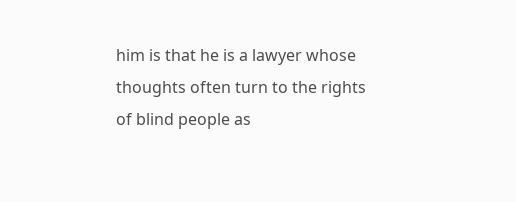him is that he is a lawyer whose thoughts often turn to the rights of blind people as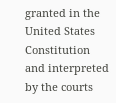granted in the United States Constitution and interpreted by the courts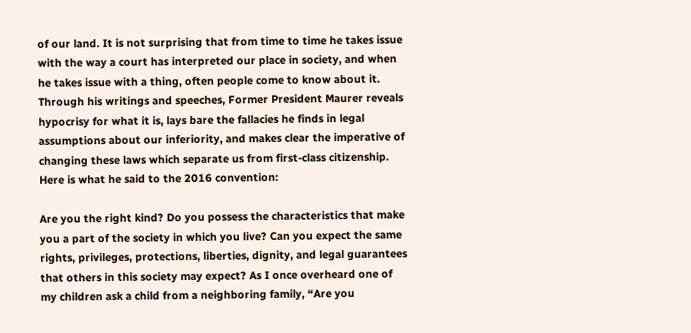of our land. It is not surprising that from time to time he takes issue with the way a court has interpreted our place in society, and when he takes issue with a thing, often people come to know about it. Through his writings and speeches, Former President Maurer reveals hypocrisy for what it is, lays bare the fallacies he finds in legal assumptions about our inferiority, and makes clear the imperative of changing these laws which separate us from first-class citizenship. Here is what he said to the 2016 convention:

Are you the right kind? Do you possess the characteristics that make you a part of the society in which you live? Can you expect the same rights, privileges, protections, liberties, dignity, and legal guarantees that others in this society may expect? As I once overheard one of my children ask a child from a neighboring family, “Are you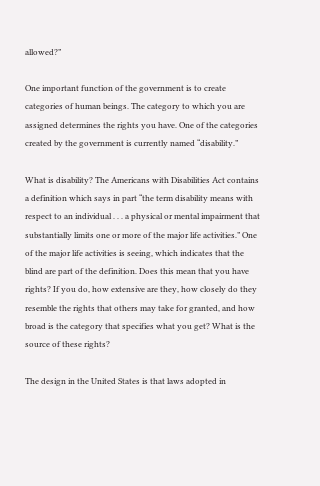allowed?”

One important function of the government is to create categories of human beings. The category to which you are assigned determines the rights you have. One of the categories created by the government is currently named “disability.”

What is disability? The Americans with Disabilities Act contains a definition which says in part “the term disability means with respect to an individual . . . a physical or mental impairment that substantially limits one or more of the major life activities.” One of the major life activities is seeing, which indicates that the blind are part of the definition. Does this mean that you have rights? If you do, how extensive are they, how closely do they resemble the rights that others may take for granted, and how broad is the category that specifies what you get? What is the source of these rights?

The design in the United States is that laws adopted in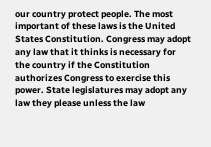our country protect people. The most important of these laws is the United States Constitution. Congress may adopt any law that it thinks is necessary for the country if the Constitution authorizes Congress to exercise this power. State legislatures may adopt any law they please unless the law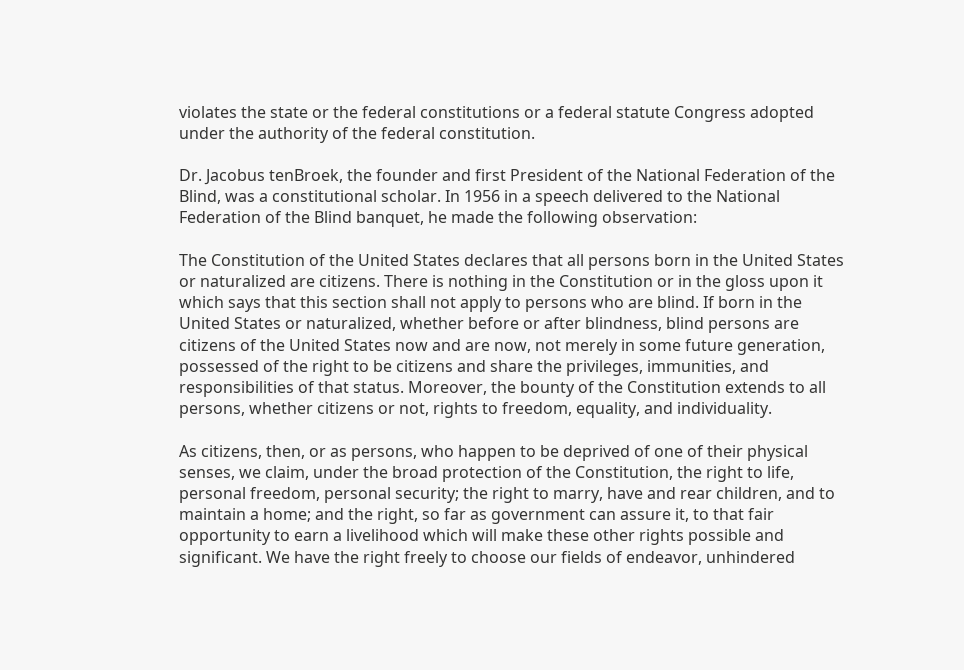violates the state or the federal constitutions or a federal statute Congress adopted under the authority of the federal constitution.

Dr. Jacobus tenBroek, the founder and first President of the National Federation of the Blind, was a constitutional scholar. In 1956 in a speech delivered to the National Federation of the Blind banquet, he made the following observation:

The Constitution of the United States declares that all persons born in the United States or naturalized are citizens. There is nothing in the Constitution or in the gloss upon it which says that this section shall not apply to persons who are blind. If born in the United States or naturalized, whether before or after blindness, blind persons are citizens of the United States now and are now, not merely in some future generation, possessed of the right to be citizens and share the privileges, immunities, and responsibilities of that status. Moreover, the bounty of the Constitution extends to all persons, whether citizens or not, rights to freedom, equality, and individuality.

As citizens, then, or as persons, who happen to be deprived of one of their physical senses, we claim, under the broad protection of the Constitution, the right to life, personal freedom, personal security; the right to marry, have and rear children, and to maintain a home; and the right, so far as government can assure it, to that fair opportunity to earn a livelihood which will make these other rights possible and significant. We have the right freely to choose our fields of endeavor, unhindered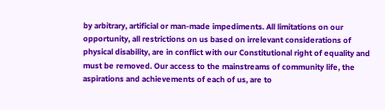by arbitrary, artificial or man-made impediments. All limitations on our opportunity, all restrictions on us based on irrelevant considerations of physical disability, are in conflict with our Constitutional right of equality and must be removed. Our access to the mainstreams of community life, the aspirations and achievements of each of us, are to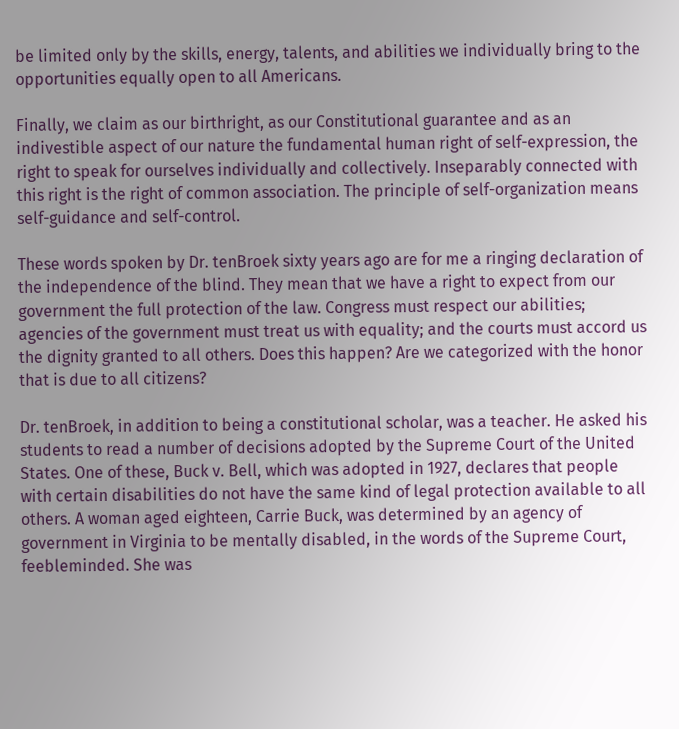be limited only by the skills, energy, talents, and abilities we individually bring to the opportunities equally open to all Americans.

Finally, we claim as our birthright, as our Constitutional guarantee and as an indivestible aspect of our nature the fundamental human right of self-expression, the right to speak for ourselves individually and collectively. Inseparably connected with this right is the right of common association. The principle of self-organization means self-guidance and self-control.

These words spoken by Dr. tenBroek sixty years ago are for me a ringing declaration of the independence of the blind. They mean that we have a right to expect from our government the full protection of the law. Congress must respect our abilities; agencies of the government must treat us with equality; and the courts must accord us the dignity granted to all others. Does this happen? Are we categorized with the honor that is due to all citizens?

Dr. tenBroek, in addition to being a constitutional scholar, was a teacher. He asked his students to read a number of decisions adopted by the Supreme Court of the United States. One of these, Buck v. Bell, which was adopted in 1927, declares that people with certain disabilities do not have the same kind of legal protection available to all others. A woman aged eighteen, Carrie Buck, was determined by an agency of government in Virginia to be mentally disabled, in the words of the Supreme Court, feebleminded. She was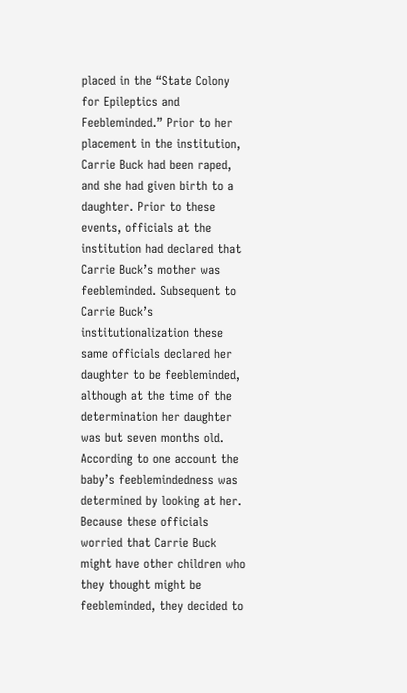placed in the “State Colony for Epileptics and Feebleminded.” Prior to her placement in the institution, Carrie Buck had been raped, and she had given birth to a daughter. Prior to these events, officials at the institution had declared that Carrie Buck’s mother was feebleminded. Subsequent to Carrie Buck’s institutionalization these same officials declared her daughter to be feebleminded, although at the time of the determination her daughter was but seven months old. According to one account the baby’s feeblemindedness was determined by looking at her. Because these officials worried that Carrie Buck might have other children who they thought might be feebleminded, they decided to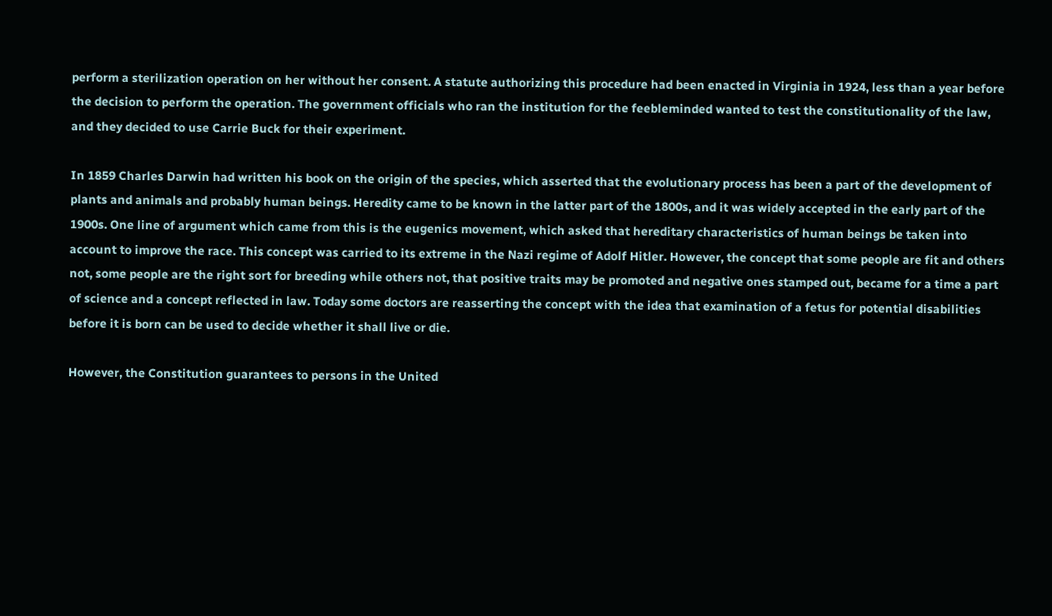perform a sterilization operation on her without her consent. A statute authorizing this procedure had been enacted in Virginia in 1924, less than a year before the decision to perform the operation. The government officials who ran the institution for the feebleminded wanted to test the constitutionality of the law, and they decided to use Carrie Buck for their experiment.

In 1859 Charles Darwin had written his book on the origin of the species, which asserted that the evolutionary process has been a part of the development of plants and animals and probably human beings. Heredity came to be known in the latter part of the 1800s, and it was widely accepted in the early part of the 1900s. One line of argument which came from this is the eugenics movement, which asked that hereditary characteristics of human beings be taken into account to improve the race. This concept was carried to its extreme in the Nazi regime of Adolf Hitler. However, the concept that some people are fit and others not, some people are the right sort for breeding while others not, that positive traits may be promoted and negative ones stamped out, became for a time a part of science and a concept reflected in law. Today some doctors are reasserting the concept with the idea that examination of a fetus for potential disabilities before it is born can be used to decide whether it shall live or die.

However, the Constitution guarantees to persons in the United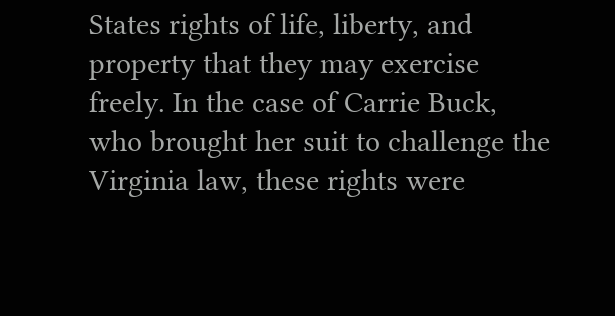States rights of life, liberty, and property that they may exercise freely. In the case of Carrie Buck, who brought her suit to challenge the Virginia law, these rights were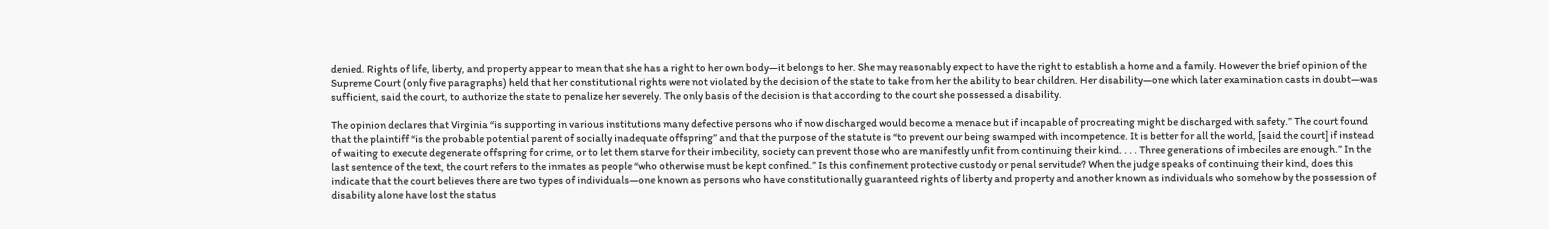denied. Rights of life, liberty, and property appear to mean that she has a right to her own body—it belongs to her. She may reasonably expect to have the right to establish a home and a family. However the brief opinion of the Supreme Court (only five paragraphs) held that her constitutional rights were not violated by the decision of the state to take from her the ability to bear children. Her disability—one which later examination casts in doubt—was sufficient, said the court, to authorize the state to penalize her severely. The only basis of the decision is that according to the court she possessed a disability.

The opinion declares that Virginia “is supporting in various institutions many defective persons who if now discharged would become a menace but if incapable of procreating might be discharged with safety.” The court found that the plaintiff “is the probable potential parent of socially inadequate offspring” and that the purpose of the statute is “to prevent our being swamped with incompetence. It is better for all the world, [said the court] if instead of waiting to execute degenerate offspring for crime, or to let them starve for their imbecility, society can prevent those who are manifestly unfit from continuing their kind. . . . Three generations of imbeciles are enough.” In the last sentence of the text, the court refers to the inmates as people “who otherwise must be kept confined.” Is this confinement protective custody or penal servitude? When the judge speaks of continuing their kind, does this indicate that the court believes there are two types of individuals—one known as persons who have constitutionally guaranteed rights of liberty and property and another known as individuals who somehow by the possession of disability alone have lost the status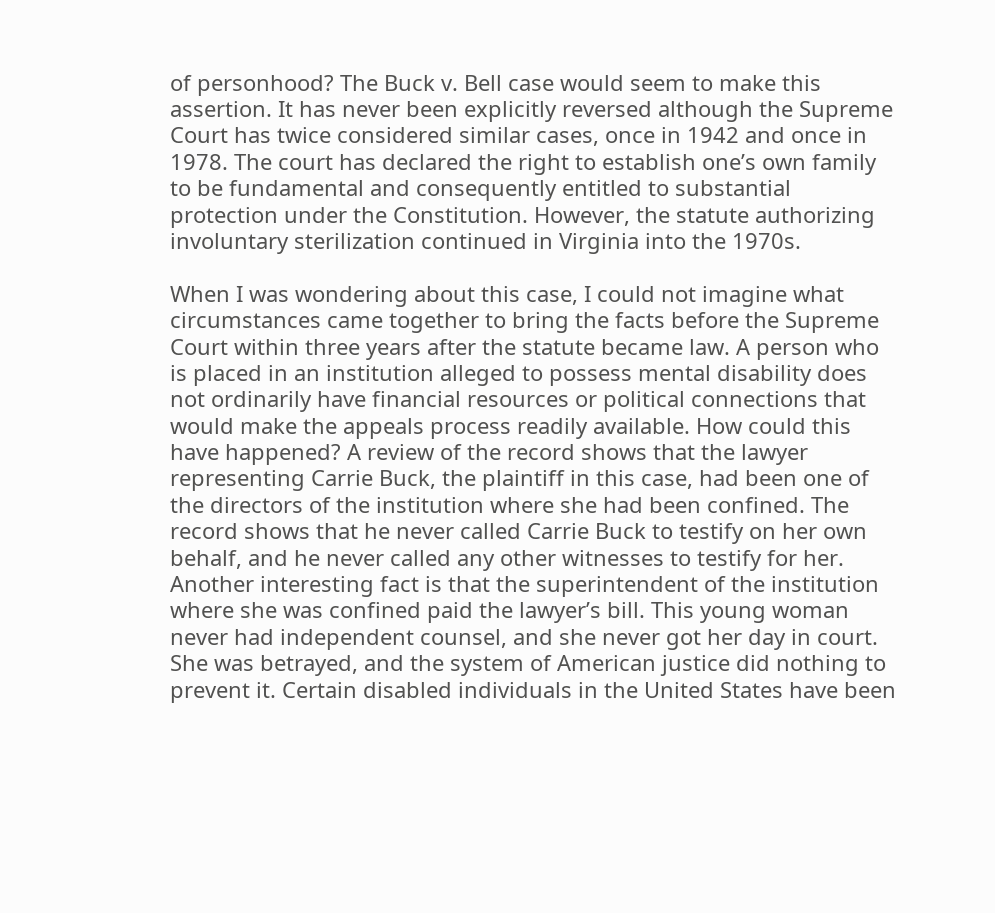of personhood? The Buck v. Bell case would seem to make this assertion. It has never been explicitly reversed although the Supreme Court has twice considered similar cases, once in 1942 and once in 1978. The court has declared the right to establish one’s own family to be fundamental and consequently entitled to substantial protection under the Constitution. However, the statute authorizing involuntary sterilization continued in Virginia into the 1970s.

When I was wondering about this case, I could not imagine what circumstances came together to bring the facts before the Supreme Court within three years after the statute became law. A person who is placed in an institution alleged to possess mental disability does not ordinarily have financial resources or political connections that would make the appeals process readily available. How could this have happened? A review of the record shows that the lawyer representing Carrie Buck, the plaintiff in this case, had been one of the directors of the institution where she had been confined. The record shows that he never called Carrie Buck to testify on her own behalf, and he never called any other witnesses to testify for her. Another interesting fact is that the superintendent of the institution where she was confined paid the lawyer’s bill. This young woman never had independent counsel, and she never got her day in court. She was betrayed, and the system of American justice did nothing to prevent it. Certain disabled individuals in the United States have been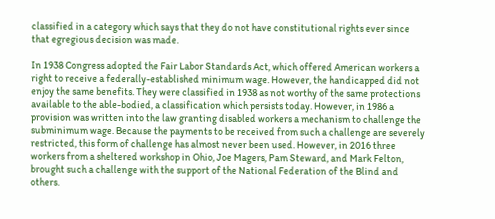classified in a category which says that they do not have constitutional rights ever since that egregious decision was made.

In 1938 Congress adopted the Fair Labor Standards Act, which offered American workers a right to receive a federally-established minimum wage. However, the handicapped did not enjoy the same benefits. They were classified in 1938 as not worthy of the same protections available to the able-bodied, a classification which persists today. However, in 1986 a provision was written into the law granting disabled workers a mechanism to challenge the subminimum wage. Because the payments to be received from such a challenge are severely restricted, this form of challenge has almost never been used. However, in 2016 three workers from a sheltered workshop in Ohio, Joe Magers, Pam Steward, and Mark Felton, brought such a challenge with the support of the National Federation of the Blind and others.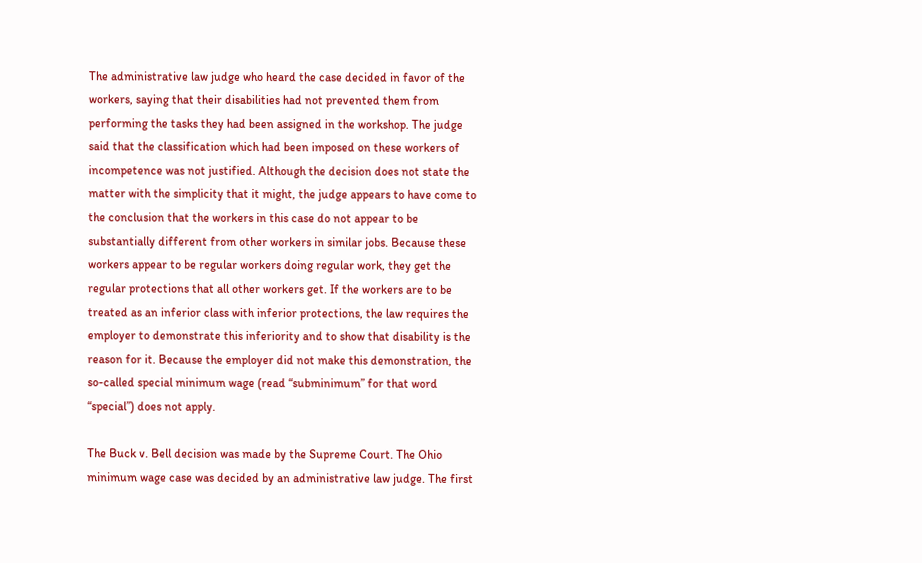The administrative law judge who heard the case decided in favor of the workers, saying that their disabilities had not prevented them from performing the tasks they had been assigned in the workshop. The judge said that the classification which had been imposed on these workers of incompetence was not justified. Although the decision does not state the matter with the simplicity that it might, the judge appears to have come to the conclusion that the workers in this case do not appear to be substantially different from other workers in similar jobs. Because these workers appear to be regular workers doing regular work, they get the regular protections that all other workers get. If the workers are to be treated as an inferior class with inferior protections, the law requires the employer to demonstrate this inferiority and to show that disability is the reason for it. Because the employer did not make this demonstration, the so-called special minimum wage (read “subminimum” for that word “special”) does not apply.

The Buck v. Bell decision was made by the Supreme Court. The Ohio minimum wage case was decided by an administrative law judge. The first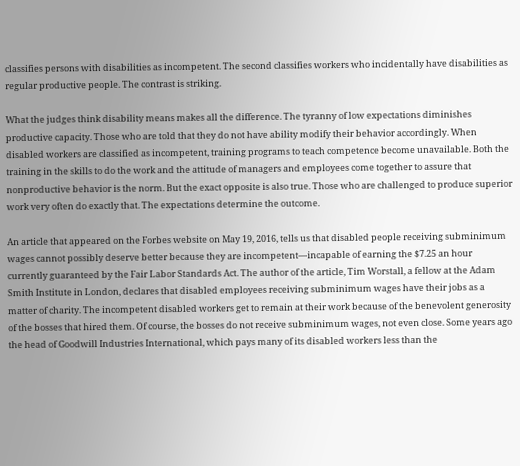classifies persons with disabilities as incompetent. The second classifies workers who incidentally have disabilities as regular productive people. The contrast is striking.

What the judges think disability means makes all the difference. The tyranny of low expectations diminishes productive capacity. Those who are told that they do not have ability modify their behavior accordingly. When disabled workers are classified as incompetent, training programs to teach competence become unavailable. Both the training in the skills to do the work and the attitude of managers and employees come together to assure that nonproductive behavior is the norm. But the exact opposite is also true. Those who are challenged to produce superior work very often do exactly that. The expectations determine the outcome.

An article that appeared on the Forbes website on May 19, 2016, tells us that disabled people receiving subminimum wages cannot possibly deserve better because they are incompetent—incapable of earning the $7.25 an hour currently guaranteed by the Fair Labor Standards Act. The author of the article, Tim Worstall, a fellow at the Adam Smith Institute in London, declares that disabled employees receiving subminimum wages have their jobs as a matter of charity. The incompetent disabled workers get to remain at their work because of the benevolent generosity of the bosses that hired them. Of course, the bosses do not receive subminimum wages, not even close. Some years ago the head of Goodwill Industries International, which pays many of its disabled workers less than the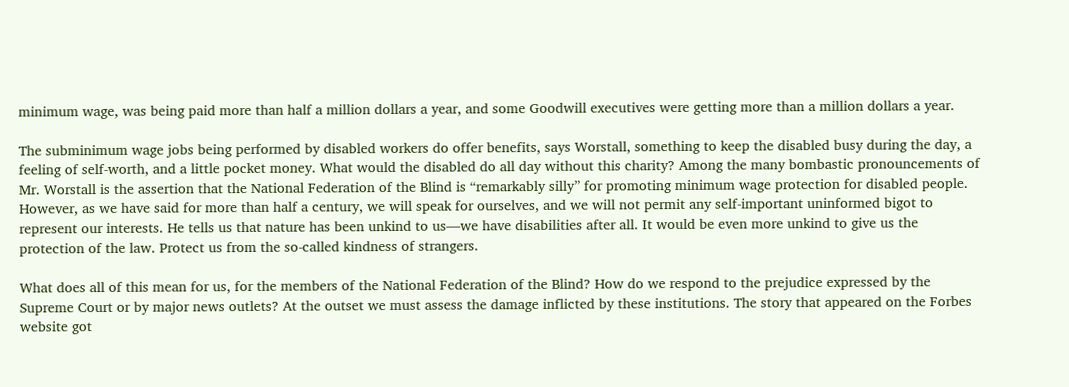minimum wage, was being paid more than half a million dollars a year, and some Goodwill executives were getting more than a million dollars a year.

The subminimum wage jobs being performed by disabled workers do offer benefits, says Worstall, something to keep the disabled busy during the day, a feeling of self-worth, and a little pocket money. What would the disabled do all day without this charity? Among the many bombastic pronouncements of Mr. Worstall is the assertion that the National Federation of the Blind is “remarkably silly” for promoting minimum wage protection for disabled people. However, as we have said for more than half a century, we will speak for ourselves, and we will not permit any self-important uninformed bigot to represent our interests. He tells us that nature has been unkind to us—we have disabilities after all. It would be even more unkind to give us the protection of the law. Protect us from the so-called kindness of strangers.

What does all of this mean for us, for the members of the National Federation of the Blind? How do we respond to the prejudice expressed by the Supreme Court or by major news outlets? At the outset we must assess the damage inflicted by these institutions. The story that appeared on the Forbes website got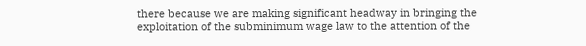there because we are making significant headway in bringing the exploitation of the subminimum wage law to the attention of the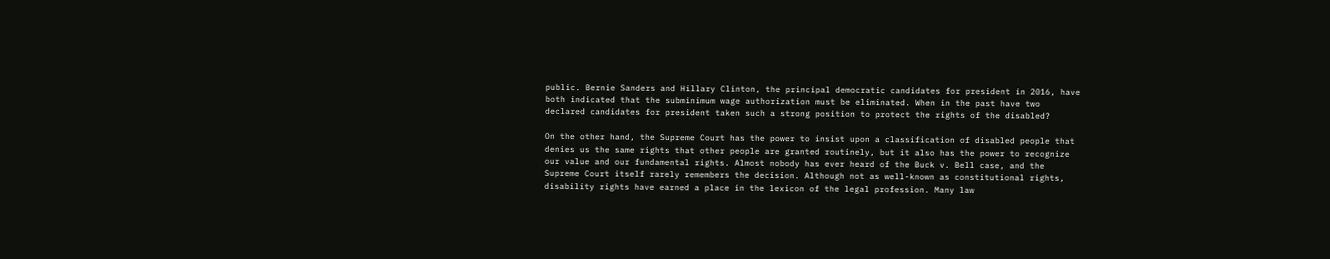public. Bernie Sanders and Hillary Clinton, the principal democratic candidates for president in 2016, have both indicated that the subminimum wage authorization must be eliminated. When in the past have two declared candidates for president taken such a strong position to protect the rights of the disabled?

On the other hand, the Supreme Court has the power to insist upon a classification of disabled people that denies us the same rights that other people are granted routinely, but it also has the power to recognize our value and our fundamental rights. Almost nobody has ever heard of the Buck v. Bell case, and the Supreme Court itself rarely remembers the decision. Although not as well-known as constitutional rights, disability rights have earned a place in the lexicon of the legal profession. Many law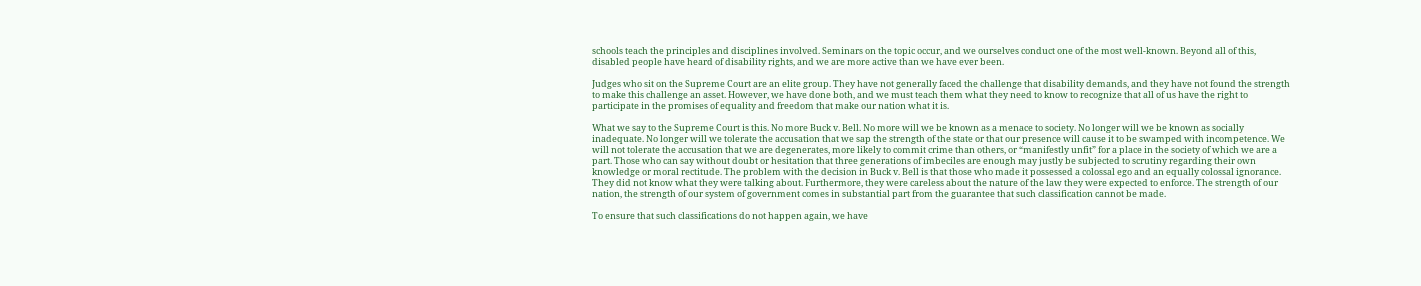schools teach the principles and disciplines involved. Seminars on the topic occur, and we ourselves conduct one of the most well-known. Beyond all of this, disabled people have heard of disability rights, and we are more active than we have ever been.

Judges who sit on the Supreme Court are an elite group. They have not generally faced the challenge that disability demands, and they have not found the strength to make this challenge an asset. However, we have done both, and we must teach them what they need to know to recognize that all of us have the right to participate in the promises of equality and freedom that make our nation what it is.

What we say to the Supreme Court is this. No more Buck v. Bell. No more will we be known as a menace to society. No longer will we be known as socially inadequate. No longer will we tolerate the accusation that we sap the strength of the state or that our presence will cause it to be swamped with incompetence. We will not tolerate the accusation that we are degenerates, more likely to commit crime than others, or “manifestly unfit” for a place in the society of which we are a part. Those who can say without doubt or hesitation that three generations of imbeciles are enough may justly be subjected to scrutiny regarding their own knowledge or moral rectitude. The problem with the decision in Buck v. Bell is that those who made it possessed a colossal ego and an equally colossal ignorance. They did not know what they were talking about. Furthermore, they were careless about the nature of the law they were expected to enforce. The strength of our nation, the strength of our system of government comes in substantial part from the guarantee that such classification cannot be made.

To ensure that such classifications do not happen again, we have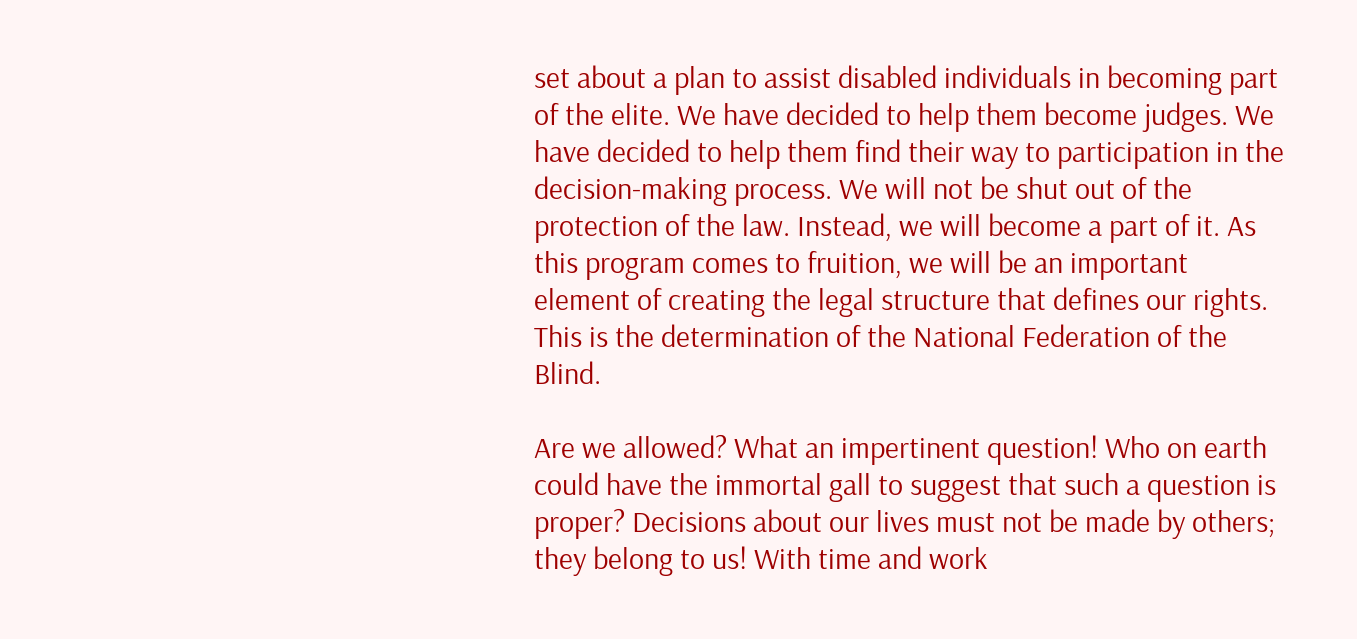set about a plan to assist disabled individuals in becoming part of the elite. We have decided to help them become judges. We have decided to help them find their way to participation in the decision-making process. We will not be shut out of the protection of the law. Instead, we will become a part of it. As this program comes to fruition, we will be an important element of creating the legal structure that defines our rights. This is the determination of the National Federation of the Blind.

Are we allowed? What an impertinent question! Who on earth could have the immortal gall to suggest that such a question is proper? Decisions about our lives must not be made by others; they belong to us! With time and work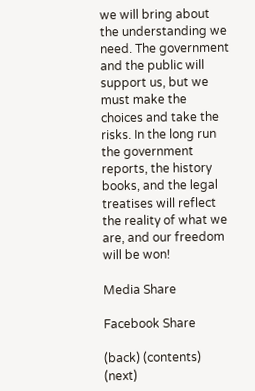we will bring about the understanding we need. The government and the public will support us, but we must make the choices and take the risks. In the long run the government reports, the history books, and the legal treatises will reflect the reality of what we are, and our freedom will be won!

Media Share

Facebook Share

(back) (contents) (next)